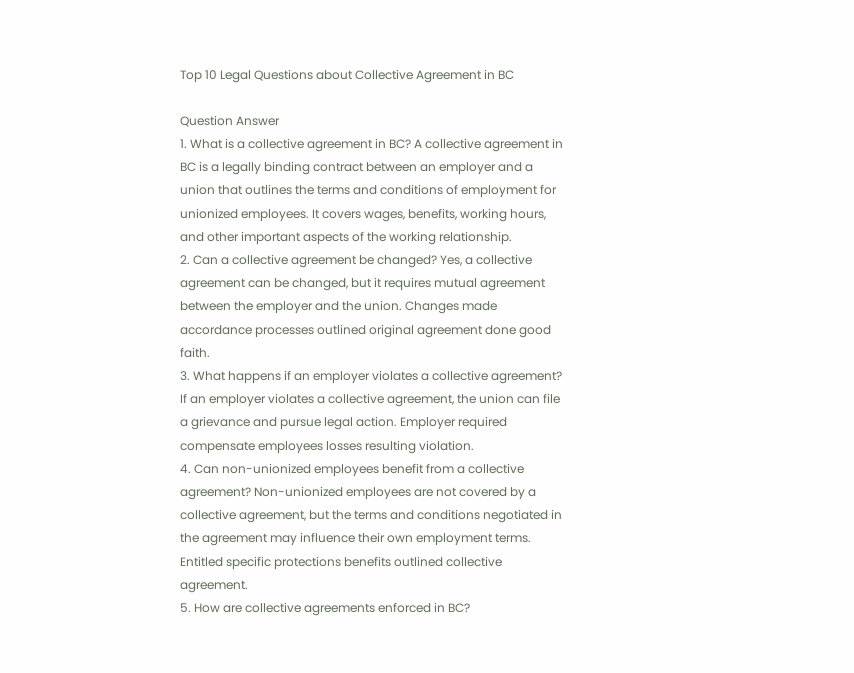Top 10 Legal Questions about Collective Agreement in BC

Question Answer
1. What is a collective agreement in BC? A collective agreement in BC is a legally binding contract between an employer and a union that outlines the terms and conditions of employment for unionized employees. It covers wages, benefits, working hours, and other important aspects of the working relationship.
2. Can a collective agreement be changed? Yes, a collective agreement can be changed, but it requires mutual agreement between the employer and the union. Changes made accordance processes outlined original agreement done good faith.
3. What happens if an employer violates a collective agreement? If an employer violates a collective agreement, the union can file a grievance and pursue legal action. Employer required compensate employees losses resulting violation.
4. Can non-unionized employees benefit from a collective agreement? Non-unionized employees are not covered by a collective agreement, but the terms and conditions negotiated in the agreement may influence their own employment terms. Entitled specific protections benefits outlined collective agreement.
5. How are collective agreements enforced in BC?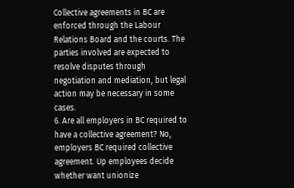Collective agreements in BC are enforced through the Labour Relations Board and the courts. The parties involved are expected to resolve disputes through negotiation and mediation, but legal action may be necessary in some cases.
6. Are all employers in BC required to have a collective agreement? No, employers BC required collective agreement. Up employees decide whether want unionize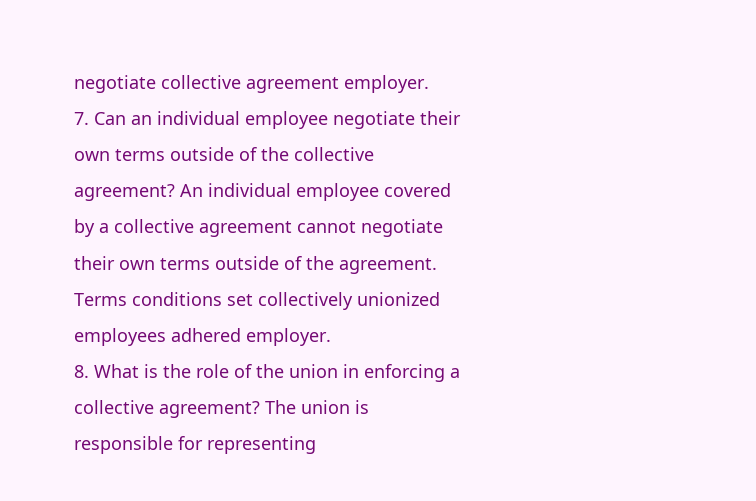negotiate collective agreement employer.
7. Can an individual employee negotiate their own terms outside of the collective agreement? An individual employee covered by a collective agreement cannot negotiate their own terms outside of the agreement. Terms conditions set collectively unionized employees adhered employer.
8. What is the role of the union in enforcing a collective agreement? The union is responsible for representing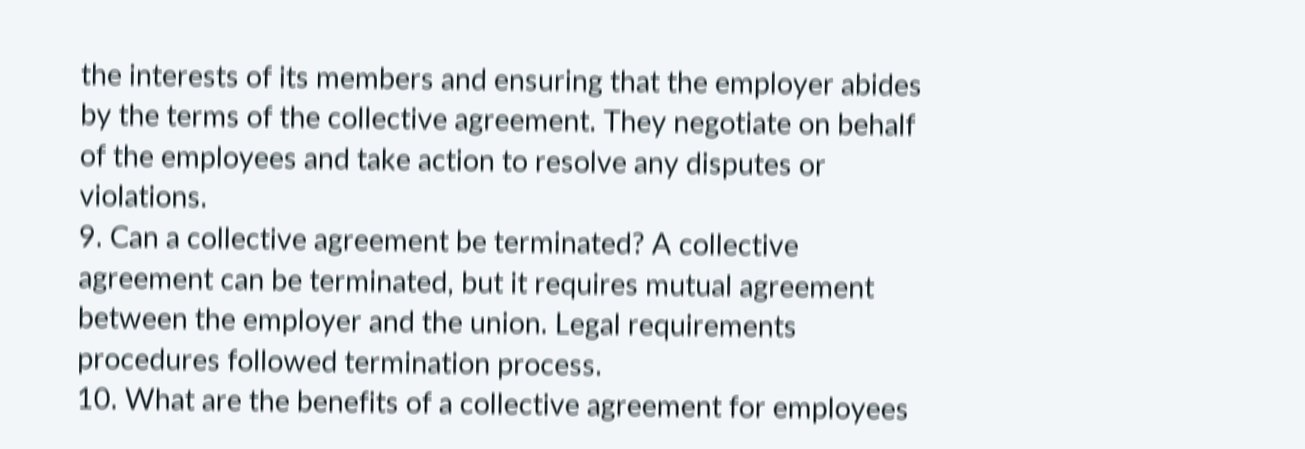the interests of its members and ensuring that the employer abides by the terms of the collective agreement. They negotiate on behalf of the employees and take action to resolve any disputes or violations.
9. Can a collective agreement be terminated? A collective agreement can be terminated, but it requires mutual agreement between the employer and the union. Legal requirements procedures followed termination process.
10. What are the benefits of a collective agreement for employees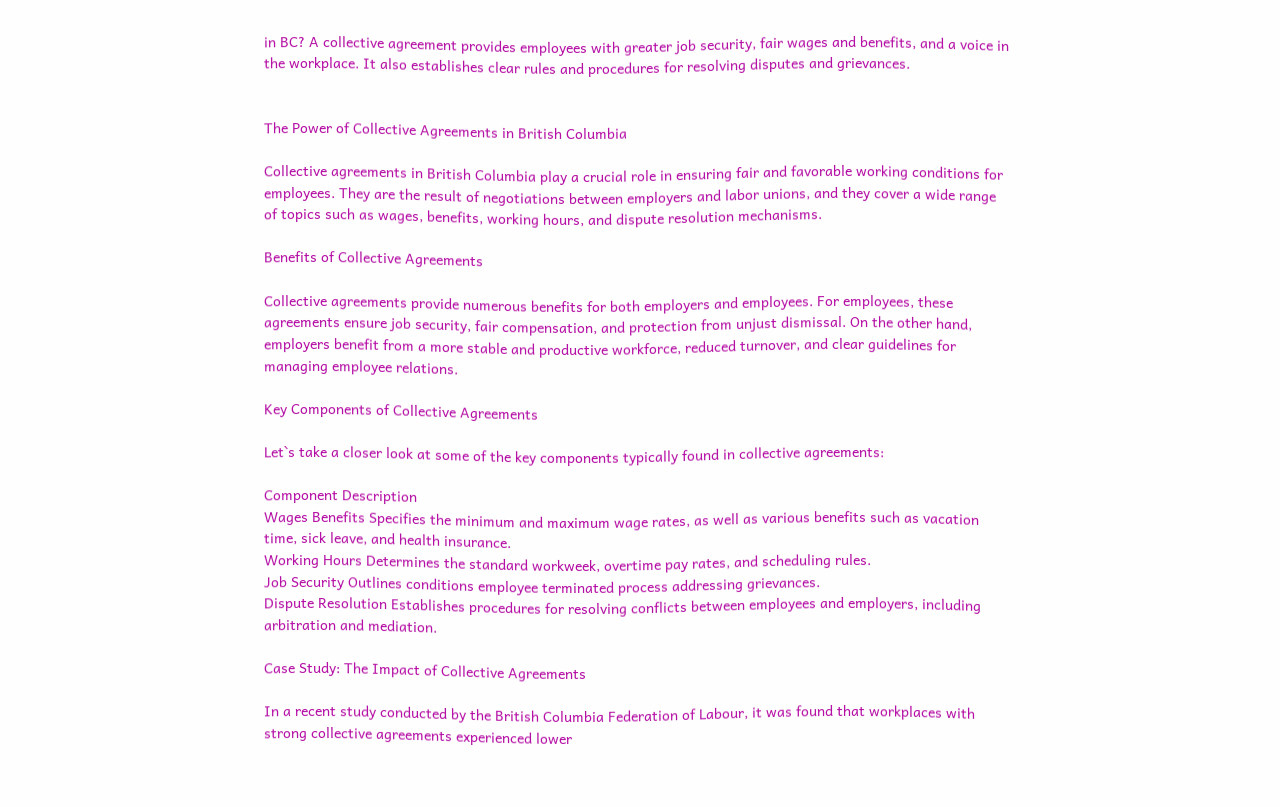in BC? A collective agreement provides employees with greater job security, fair wages and benefits, and a voice in the workplace. It also establishes clear rules and procedures for resolving disputes and grievances.


The Power of Collective Agreements in British Columbia

Collective agreements in British Columbia play a crucial role in ensuring fair and favorable working conditions for employees. They are the result of negotiations between employers and labor unions, and they cover a wide range of topics such as wages, benefits, working hours, and dispute resolution mechanisms.

Benefits of Collective Agreements

Collective agreements provide numerous benefits for both employers and employees. For employees, these agreements ensure job security, fair compensation, and protection from unjust dismissal. On the other hand, employers benefit from a more stable and productive workforce, reduced turnover, and clear guidelines for managing employee relations.

Key Components of Collective Agreements

Let`s take a closer look at some of the key components typically found in collective agreements:

Component Description
Wages Benefits Specifies the minimum and maximum wage rates, as well as various benefits such as vacation time, sick leave, and health insurance.
Working Hours Determines the standard workweek, overtime pay rates, and scheduling rules.
Job Security Outlines conditions employee terminated process addressing grievances.
Dispute Resolution Establishes procedures for resolving conflicts between employees and employers, including arbitration and mediation.

Case Study: The Impact of Collective Agreements

In a recent study conducted by the British Columbia Federation of Labour, it was found that workplaces with strong collective agreements experienced lower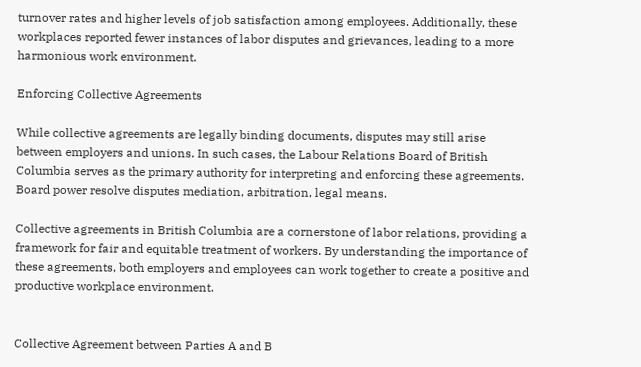turnover rates and higher levels of job satisfaction among employees. Additionally, these workplaces reported fewer instances of labor disputes and grievances, leading to a more harmonious work environment.

Enforcing Collective Agreements

While collective agreements are legally binding documents, disputes may still arise between employers and unions. In such cases, the Labour Relations Board of British Columbia serves as the primary authority for interpreting and enforcing these agreements. Board power resolve disputes mediation, arbitration, legal means.

Collective agreements in British Columbia are a cornerstone of labor relations, providing a framework for fair and equitable treatment of workers. By understanding the importance of these agreements, both employers and employees can work together to create a positive and productive workplace environment.


Collective Agreement between Parties A and B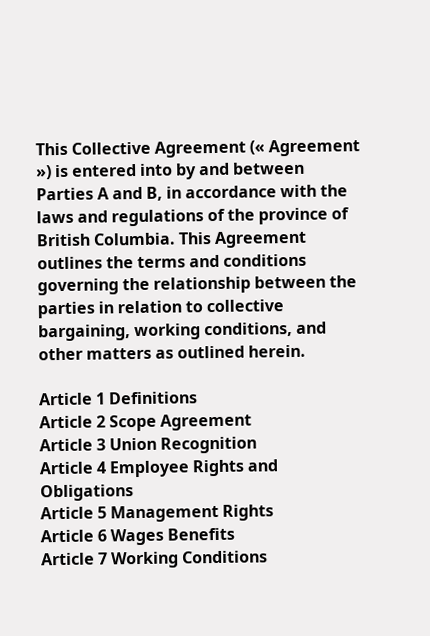This Collective Agreement (« Agreement ») is entered into by and between Parties A and B, in accordance with the laws and regulations of the province of British Columbia. This Agreement outlines the terms and conditions governing the relationship between the parties in relation to collective bargaining, working conditions, and other matters as outlined herein.

Article 1 Definitions
Article 2 Scope Agreement
Article 3 Union Recognition
Article 4 Employee Rights and Obligations
Article 5 Management Rights
Article 6 Wages Benefits
Article 7 Working Conditions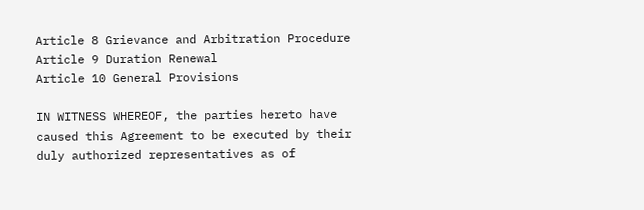Article 8 Grievance and Arbitration Procedure
Article 9 Duration Renewal
Article 10 General Provisions

IN WITNESS WHEREOF, the parties hereto have caused this Agreement to be executed by their duly authorized representatives as of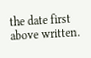the date first above written.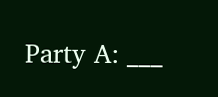Party A: ___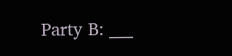Party B: ___